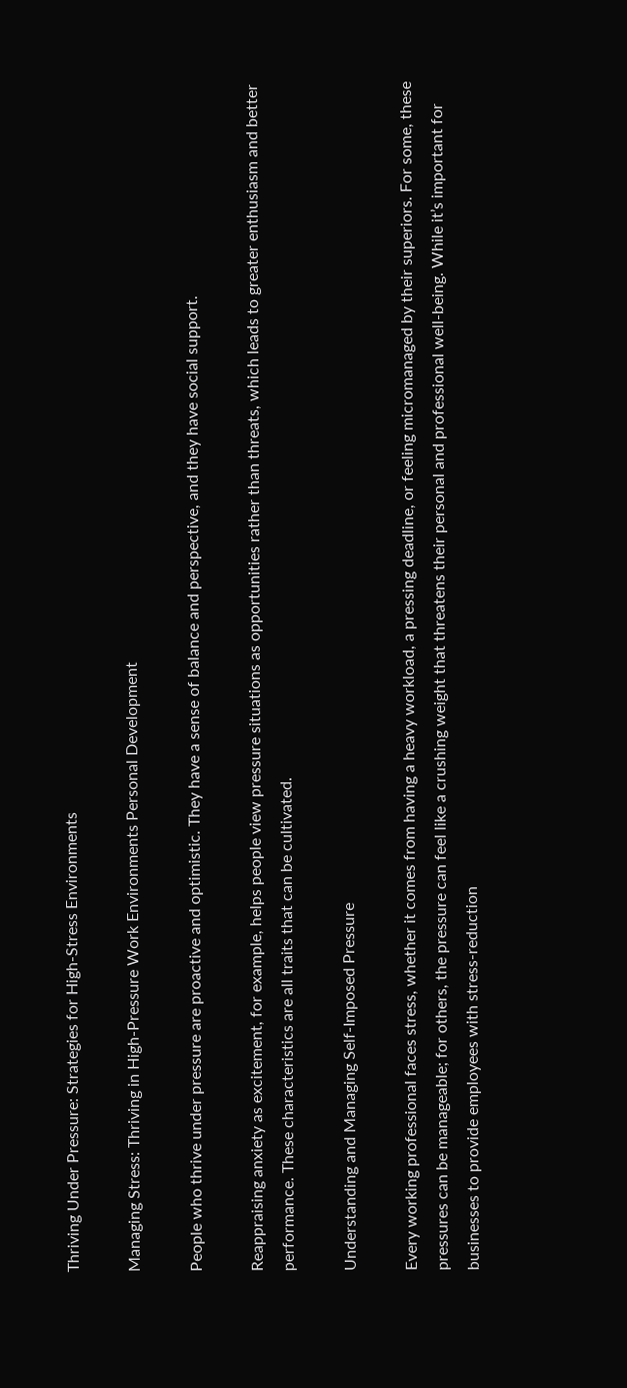Thriving Under Pressure: Strategies for High-Stress Environments

Managing Stress: Thriving in High-Pressure Work Environments Personal Development

People who thrive under pressure are proactive and optimistic. They have a sense of balance and perspective, and they have social support.

Reappraising anxiety as excitement, for example, helps people view pressure situations as opportunities rather than threats, which leads to greater enthusiasm and better performance. These characteristics are all traits that can be cultivated.

Understanding and Managing Self-Imposed Pressure

Every working professional faces stress, whether it comes from having a heavy workload, a pressing deadline, or feeling micromanaged by their superiors. For some, these pressures can be manageable; for others, the pressure can feel like a crushing weight that threatens their personal and professional well-being. While it’s important for businesses to provide employees with stress-reduction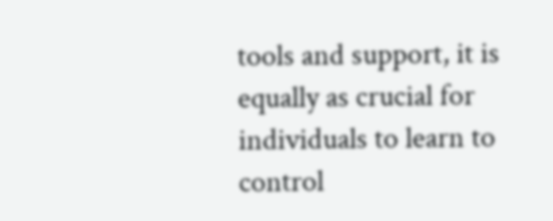tools and support, it is equally as crucial for individuals to learn to control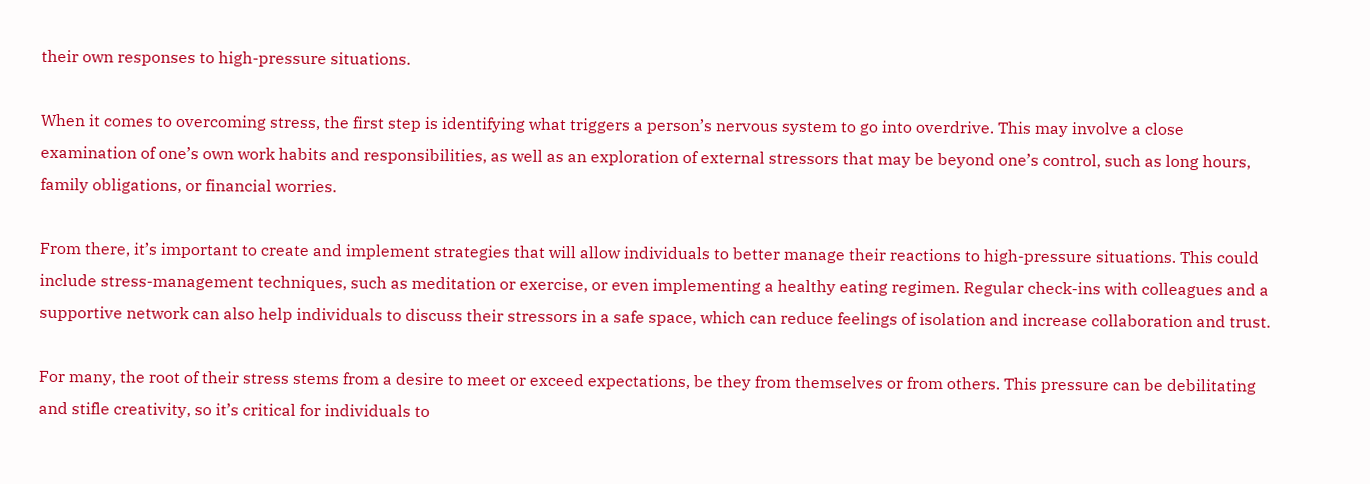their own responses to high-pressure situations.

When it comes to overcoming stress, the first step is identifying what triggers a person’s nervous system to go into overdrive. This may involve a close examination of one’s own work habits and responsibilities, as well as an exploration of external stressors that may be beyond one’s control, such as long hours, family obligations, or financial worries.

From there, it’s important to create and implement strategies that will allow individuals to better manage their reactions to high-pressure situations. This could include stress-management techniques, such as meditation or exercise, or even implementing a healthy eating regimen. Regular check-ins with colleagues and a supportive network can also help individuals to discuss their stressors in a safe space, which can reduce feelings of isolation and increase collaboration and trust.

For many, the root of their stress stems from a desire to meet or exceed expectations, be they from themselves or from others. This pressure can be debilitating and stifle creativity, so it’s critical for individuals to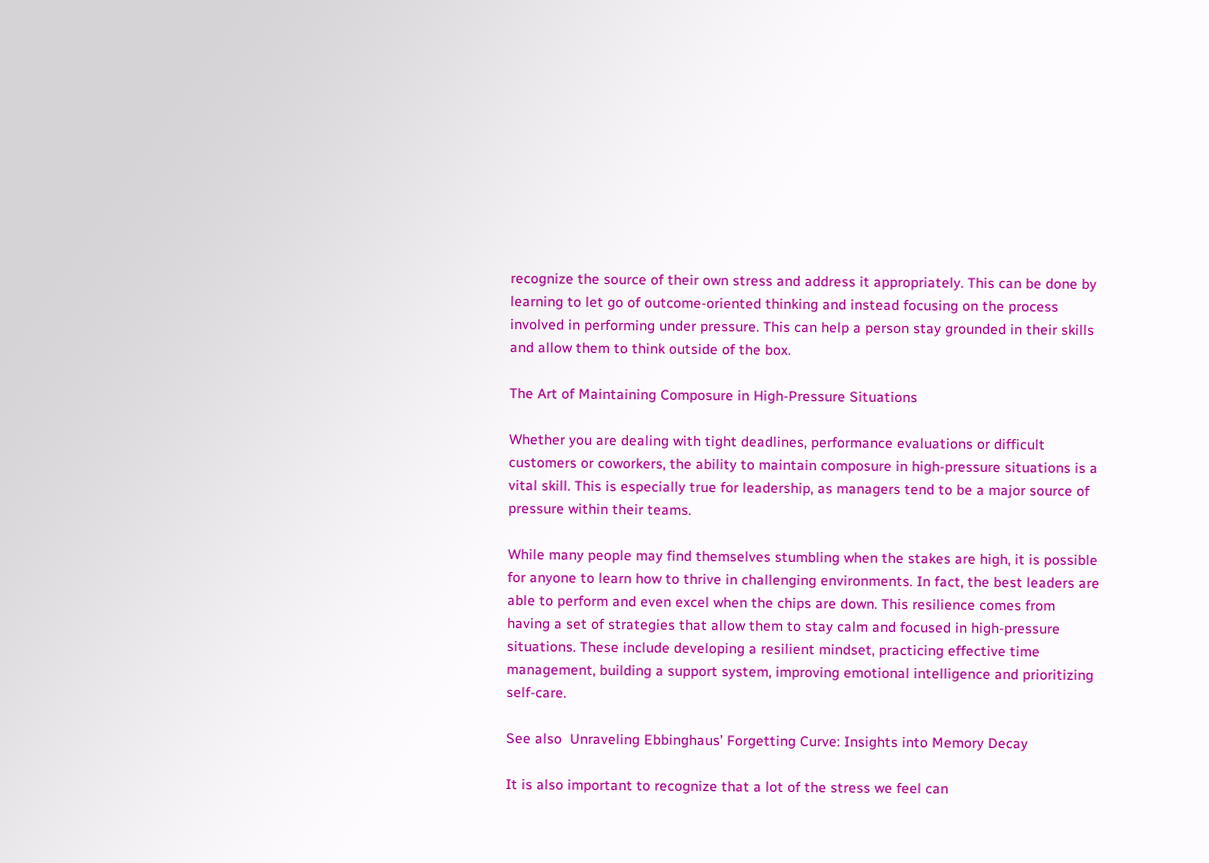recognize the source of their own stress and address it appropriately. This can be done by learning to let go of outcome-oriented thinking and instead focusing on the process involved in performing under pressure. This can help a person stay grounded in their skills and allow them to think outside of the box.

The Art of Maintaining Composure in High-Pressure Situations

Whether you are dealing with tight deadlines, performance evaluations or difficult customers or coworkers, the ability to maintain composure in high-pressure situations is a vital skill. This is especially true for leadership, as managers tend to be a major source of pressure within their teams.

While many people may find themselves stumbling when the stakes are high, it is possible for anyone to learn how to thrive in challenging environments. In fact, the best leaders are able to perform and even excel when the chips are down. This resilience comes from having a set of strategies that allow them to stay calm and focused in high-pressure situations. These include developing a resilient mindset, practicing effective time management, building a support system, improving emotional intelligence and prioritizing self-care.

See also  Unraveling Ebbinghaus’ Forgetting Curve: Insights into Memory Decay

It is also important to recognize that a lot of the stress we feel can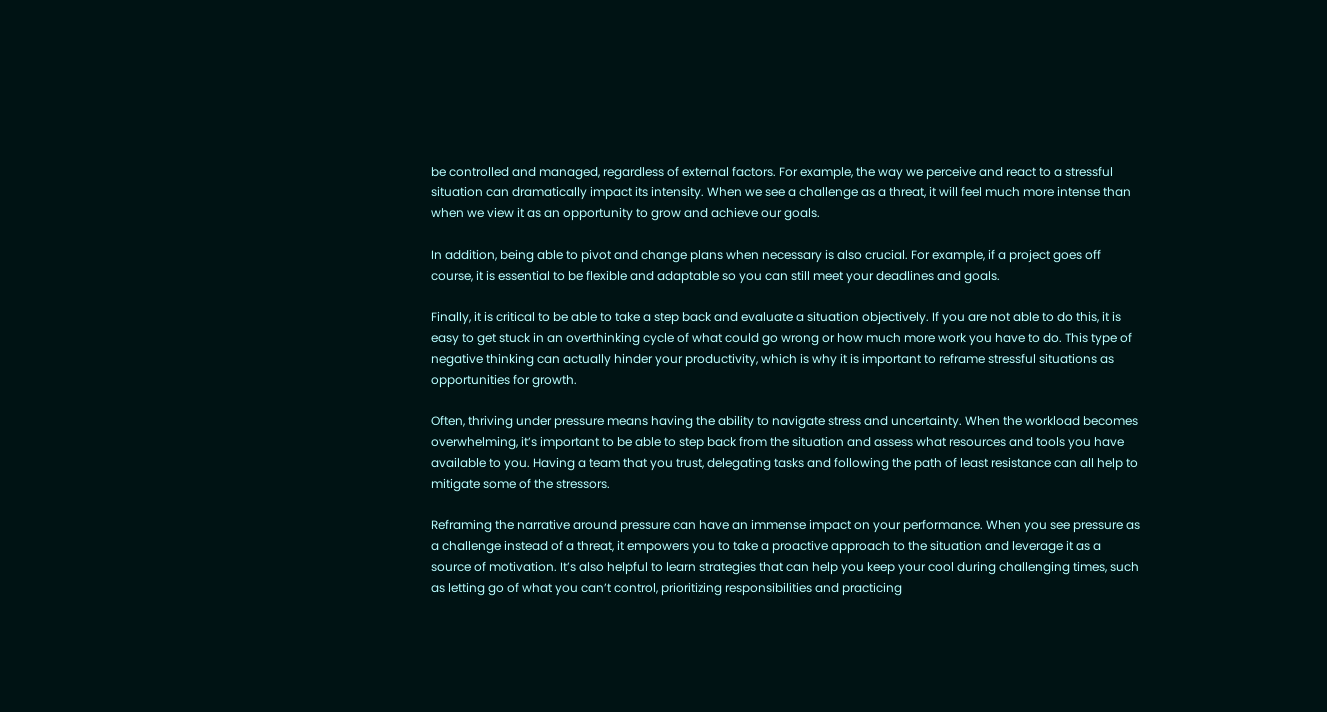be controlled and managed, regardless of external factors. For example, the way we perceive and react to a stressful situation can dramatically impact its intensity. When we see a challenge as a threat, it will feel much more intense than when we view it as an opportunity to grow and achieve our goals.

In addition, being able to pivot and change plans when necessary is also crucial. For example, if a project goes off course, it is essential to be flexible and adaptable so you can still meet your deadlines and goals.

Finally, it is critical to be able to take a step back and evaluate a situation objectively. If you are not able to do this, it is easy to get stuck in an overthinking cycle of what could go wrong or how much more work you have to do. This type of negative thinking can actually hinder your productivity, which is why it is important to reframe stressful situations as opportunities for growth.

Often, thriving under pressure means having the ability to navigate stress and uncertainty. When the workload becomes overwhelming, it’s important to be able to step back from the situation and assess what resources and tools you have available to you. Having a team that you trust, delegating tasks and following the path of least resistance can all help to mitigate some of the stressors.

Reframing the narrative around pressure can have an immense impact on your performance. When you see pressure as a challenge instead of a threat, it empowers you to take a proactive approach to the situation and leverage it as a source of motivation. It’s also helpful to learn strategies that can help you keep your cool during challenging times, such as letting go of what you can’t control, prioritizing responsibilities and practicing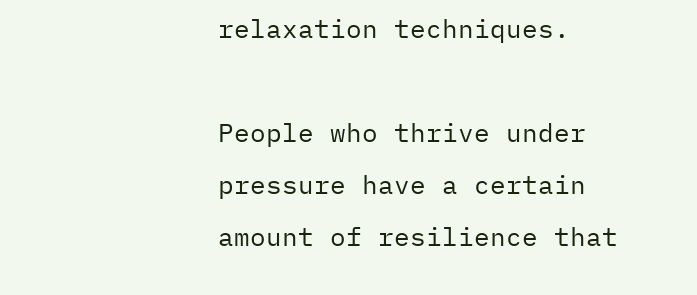relaxation techniques.

People who thrive under pressure have a certain amount of resilience that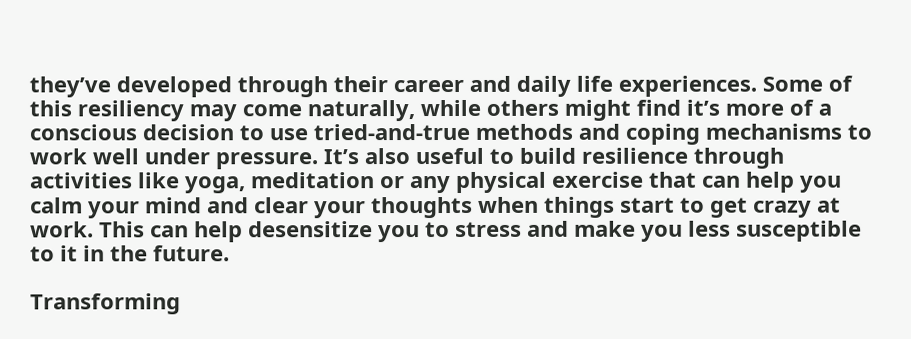they’ve developed through their career and daily life experiences. Some of this resiliency may come naturally, while others might find it’s more of a conscious decision to use tried-and-true methods and coping mechanisms to work well under pressure. It’s also useful to build resilience through activities like yoga, meditation or any physical exercise that can help you calm your mind and clear your thoughts when things start to get crazy at work. This can help desensitize you to stress and make you less susceptible to it in the future.

Transforming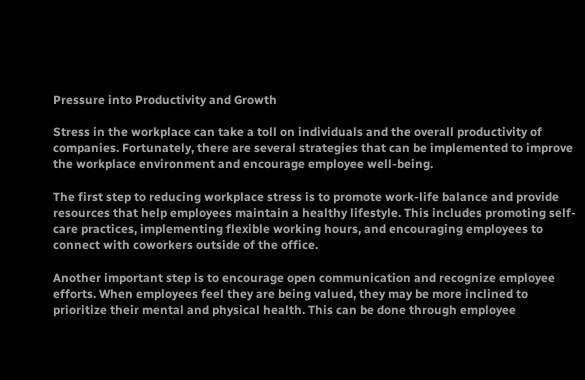Pressure into Productivity and Growth

Stress in the workplace can take a toll on individuals and the overall productivity of companies. Fortunately, there are several strategies that can be implemented to improve the workplace environment and encourage employee well-being.

The first step to reducing workplace stress is to promote work-life balance and provide resources that help employees maintain a healthy lifestyle. This includes promoting self-care practices, implementing flexible working hours, and encouraging employees to connect with coworkers outside of the office.

Another important step is to encourage open communication and recognize employee efforts. When employees feel they are being valued, they may be more inclined to prioritize their mental and physical health. This can be done through employee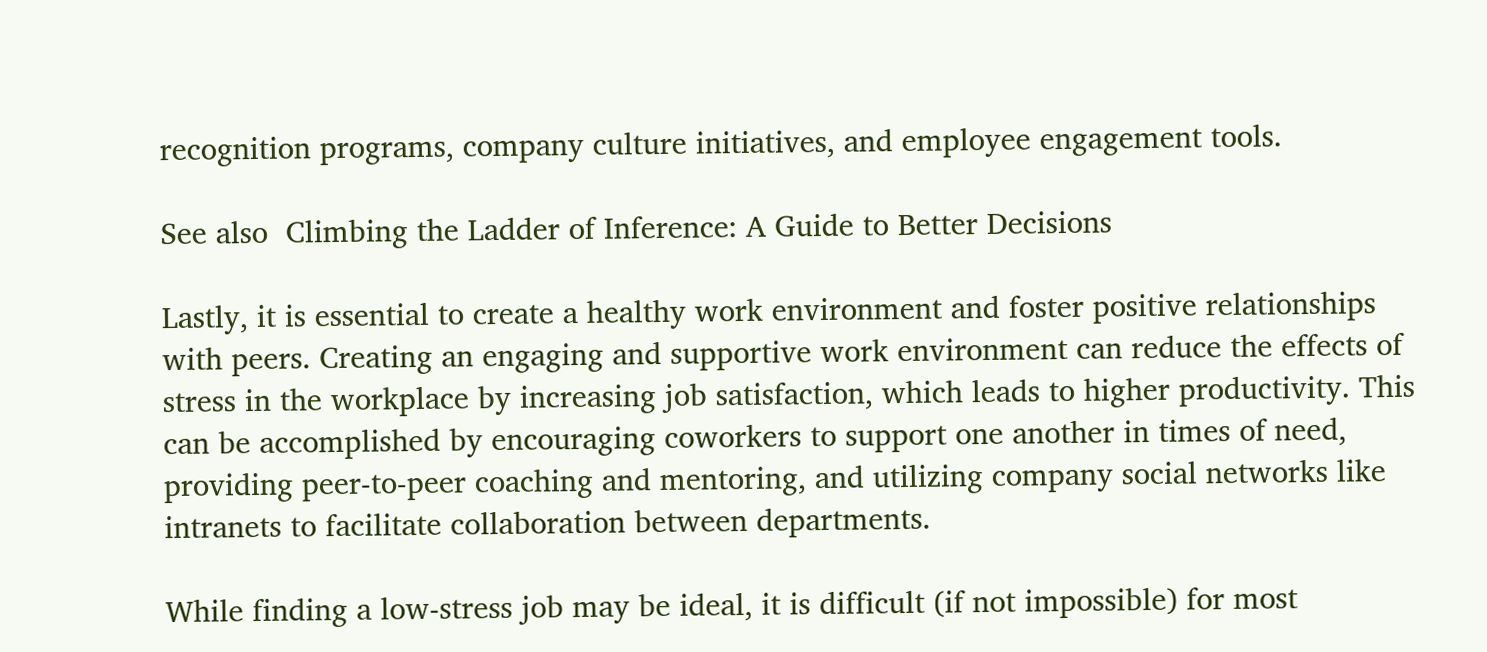recognition programs, company culture initiatives, and employee engagement tools.

See also  Climbing the Ladder of Inference: A Guide to Better Decisions

Lastly, it is essential to create a healthy work environment and foster positive relationships with peers. Creating an engaging and supportive work environment can reduce the effects of stress in the workplace by increasing job satisfaction, which leads to higher productivity. This can be accomplished by encouraging coworkers to support one another in times of need, providing peer-to-peer coaching and mentoring, and utilizing company social networks like intranets to facilitate collaboration between departments.

While finding a low-stress job may be ideal, it is difficult (if not impossible) for most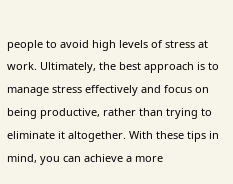people to avoid high levels of stress at work. Ultimately, the best approach is to manage stress effectively and focus on being productive, rather than trying to eliminate it altogether. With these tips in mind, you can achieve a more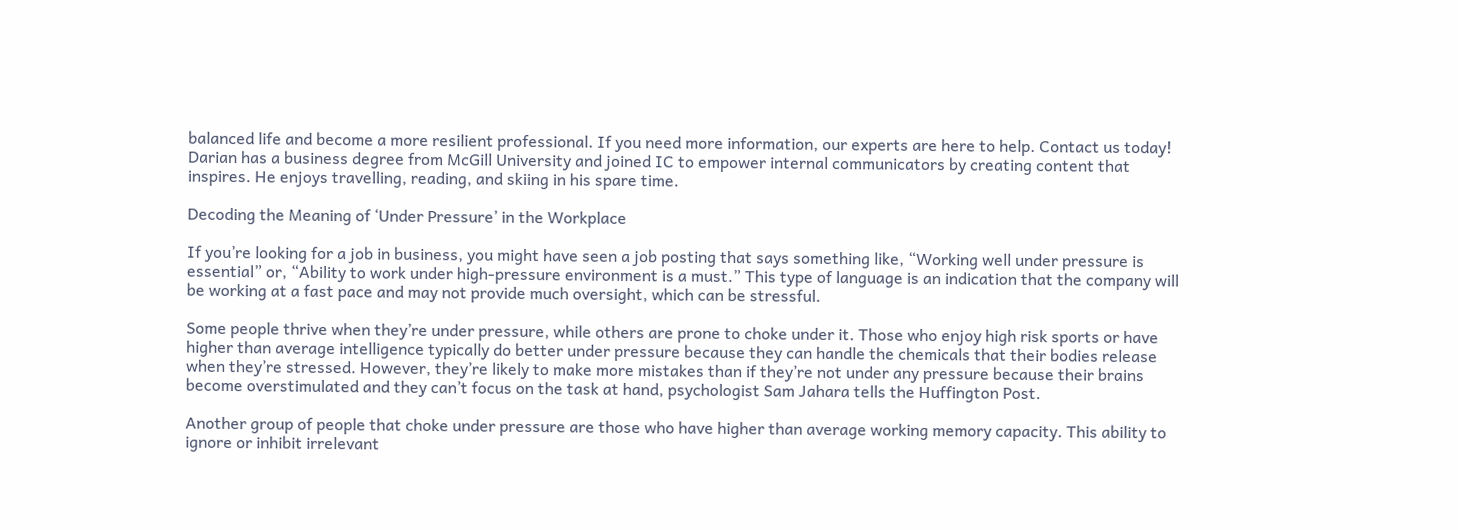balanced life and become a more resilient professional. If you need more information, our experts are here to help. Contact us today! Darian has a business degree from McGill University and joined IC to empower internal communicators by creating content that inspires. He enjoys travelling, reading, and skiing in his spare time.

Decoding the Meaning of ‘Under Pressure’ in the Workplace

If you’re looking for a job in business, you might have seen a job posting that says something like, “Working well under pressure is essential” or, “Ability to work under high-pressure environment is a must.” This type of language is an indication that the company will be working at a fast pace and may not provide much oversight, which can be stressful.

Some people thrive when they’re under pressure, while others are prone to choke under it. Those who enjoy high risk sports or have higher than average intelligence typically do better under pressure because they can handle the chemicals that their bodies release when they’re stressed. However, they’re likely to make more mistakes than if they’re not under any pressure because their brains become overstimulated and they can’t focus on the task at hand, psychologist Sam Jahara tells the Huffington Post.

Another group of people that choke under pressure are those who have higher than average working memory capacity. This ability to ignore or inhibit irrelevant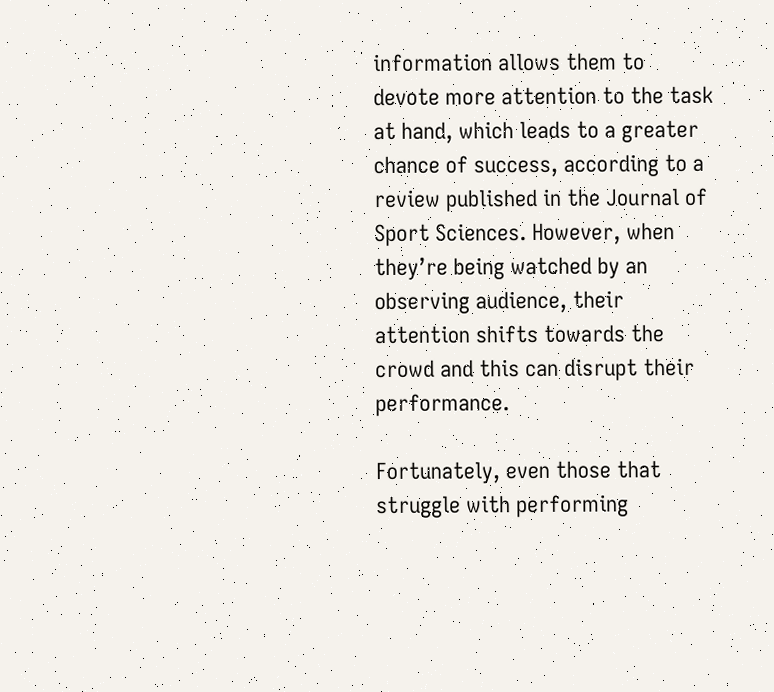information allows them to devote more attention to the task at hand, which leads to a greater chance of success, according to a review published in the Journal of Sport Sciences. However, when they’re being watched by an observing audience, their attention shifts towards the crowd and this can disrupt their performance.

Fortunately, even those that struggle with performing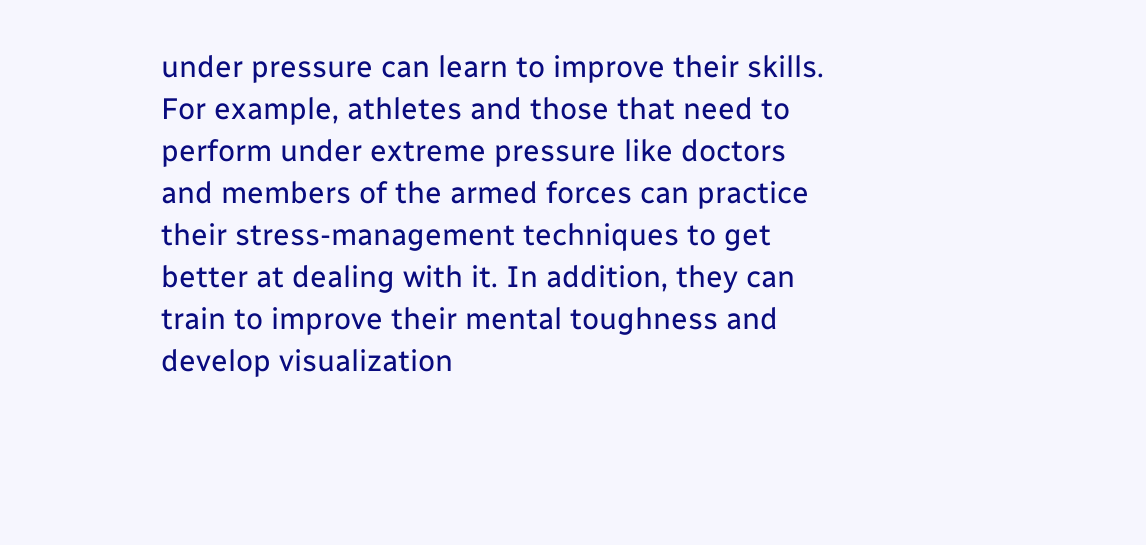under pressure can learn to improve their skills. For example, athletes and those that need to perform under extreme pressure like doctors and members of the armed forces can practice their stress-management techniques to get better at dealing with it. In addition, they can train to improve their mental toughness and develop visualization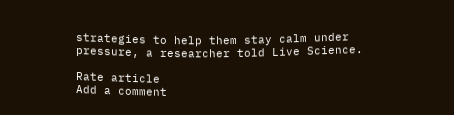strategies to help them stay calm under pressure, a researcher told Live Science.

Rate article
Add a comment